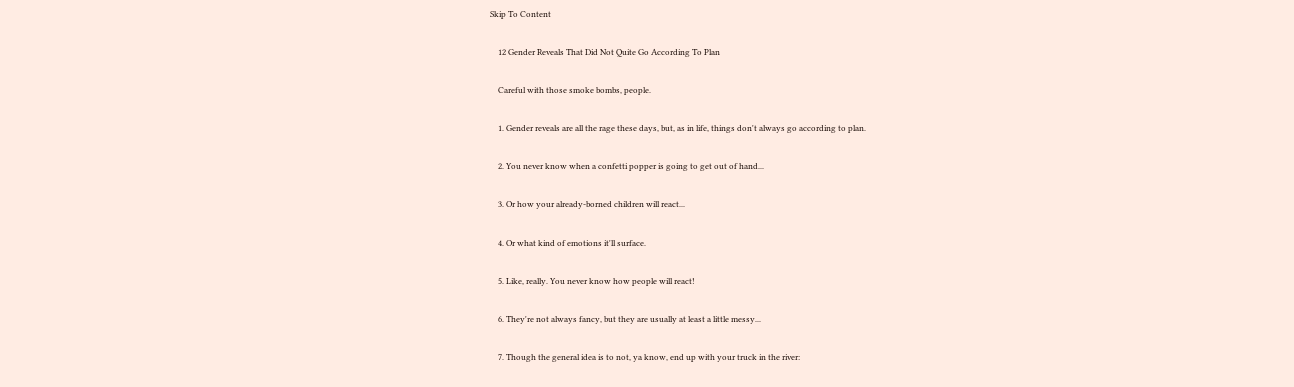Skip To Content

    12 Gender Reveals That Did Not Quite Go According To Plan

    Careful with those smoke bombs, people.

    1. Gender reveals are all the rage these days, but, as in life, things don't always go according to plan.

    2. You never know when a confetti popper is going to get out of hand...

    3. Or how your already-borned children will react...

    4. Or what kind of emotions it'll surface.

    5. Like, really. You never know how people will react!

    6. They're not always fancy, but they are usually at least a little messy...

    7. Though the general idea is to not, ya know, end up with your truck in the river: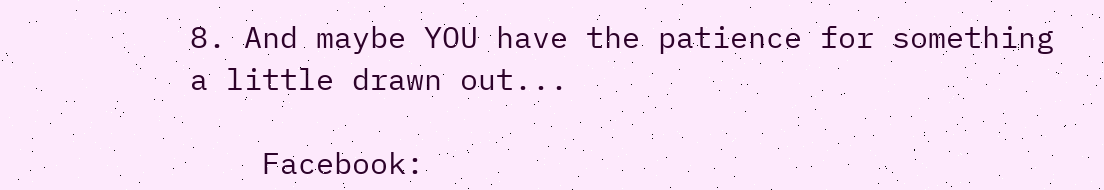8. And maybe YOU have the patience for something a little drawn out...

    Facebook: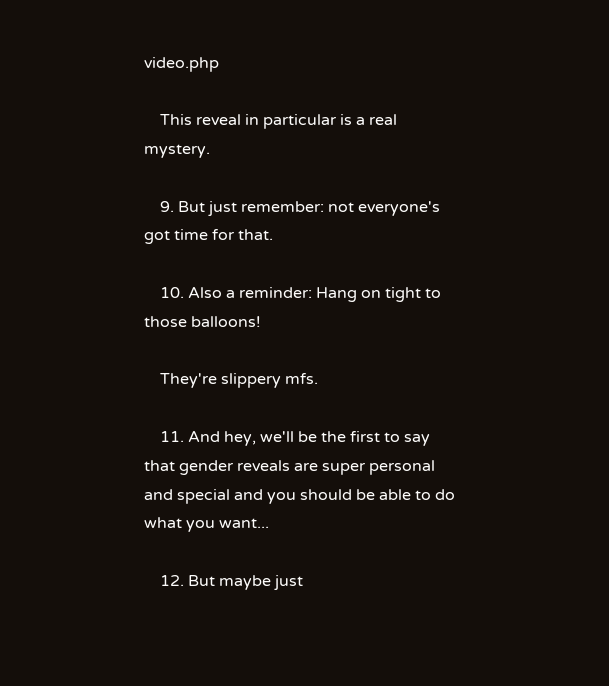video.php

    This reveal in particular is a real mystery.

    9. But just remember: not everyone's got time for that.

    10. Also a reminder: Hang on tight to those balloons!

    They're slippery mfs.

    11. And hey, we'll be the first to say that gender reveals are super personal and special and you should be able to do what you want...

    12. But maybe just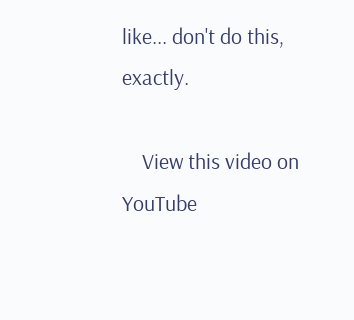like... don't do this, exactly.

    View this video on YouTube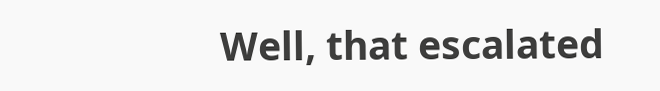Well, that escalated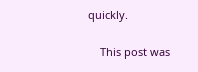quickly.

    This post was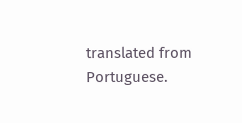translated from Portuguese.